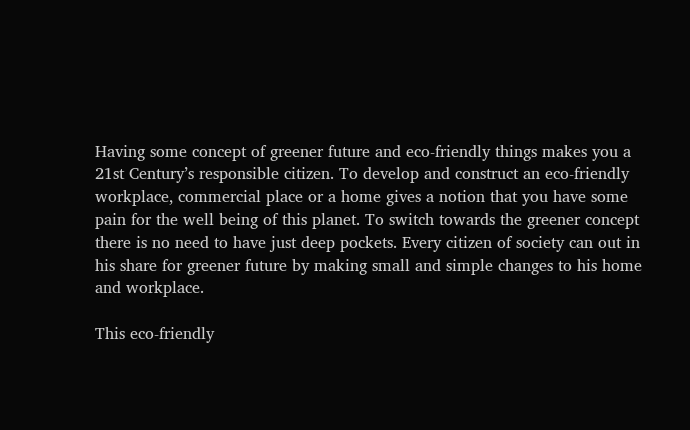Having some concept of greener future and eco-friendly things makes you a 21st Century’s responsible citizen. To develop and construct an eco-friendly workplace, commercial place or a home gives a notion that you have some pain for the well being of this planet. To switch towards the greener concept there is no need to have just deep pockets. Every citizen of society can out in his share for greener future by making small and simple changes to his home and workplace.

This eco-friendly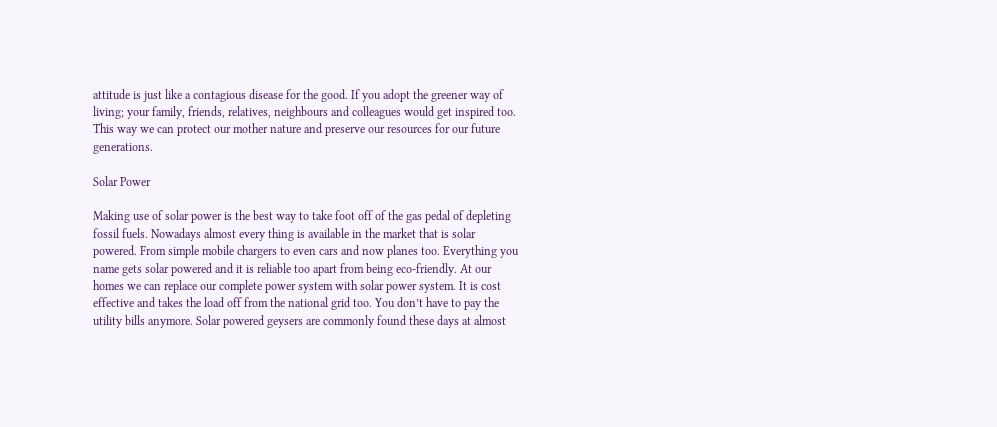attitude is just like a contagious disease for the good. If you adopt the greener way of living; your family, friends, relatives, neighbours and colleagues would get inspired too. This way we can protect our mother nature and preserve our resources for our future generations.

Solar Power

Making use of solar power is the best way to take foot off of the gas pedal of depleting fossil fuels. Nowadays almost every thing is available in the market that is solar powered. From simple mobile chargers to even cars and now planes too. Everything you name gets solar powered and it is reliable too apart from being eco-friendly. At our homes we can replace our complete power system with solar power system. It is cost effective and takes the load off from the national grid too. You don’t have to pay the utility bills anymore. Solar powered geysers are commonly found these days at almost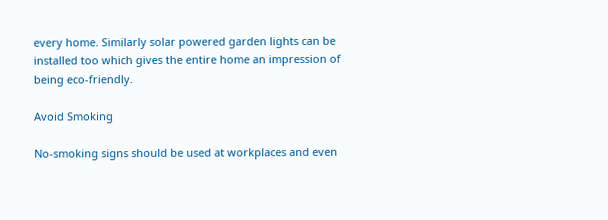every home. Similarly solar powered garden lights can be installed too which gives the entire home an impression of being eco-friendly.

Avoid Smoking

No-smoking signs should be used at workplaces and even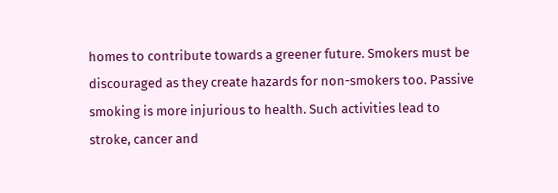homes to contribute towards a greener future. Smokers must be discouraged as they create hazards for non-smokers too. Passive smoking is more injurious to health. Such activities lead to stroke, cancer and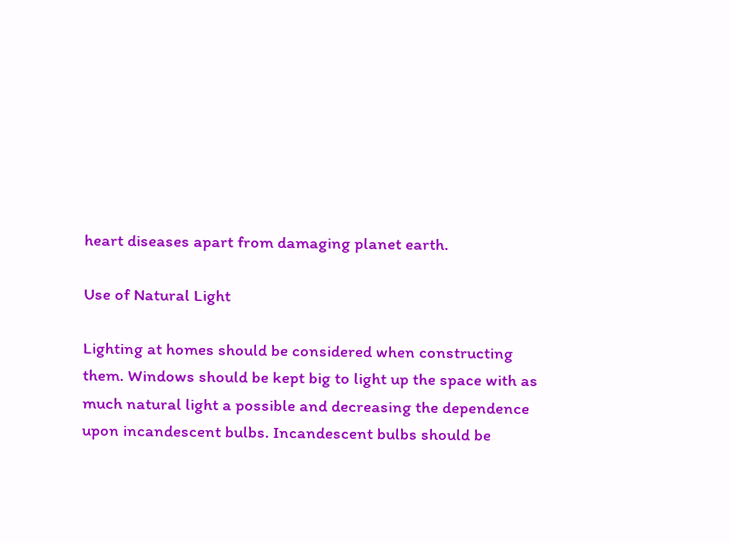heart diseases apart from damaging planet earth.

Use of Natural Light

Lighting at homes should be considered when constructing them. Windows should be kept big to light up the space with as much natural light a possible and decreasing the dependence upon incandescent bulbs. Incandescent bulbs should be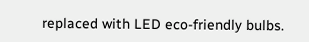replaced with LED eco-friendly bulbs.